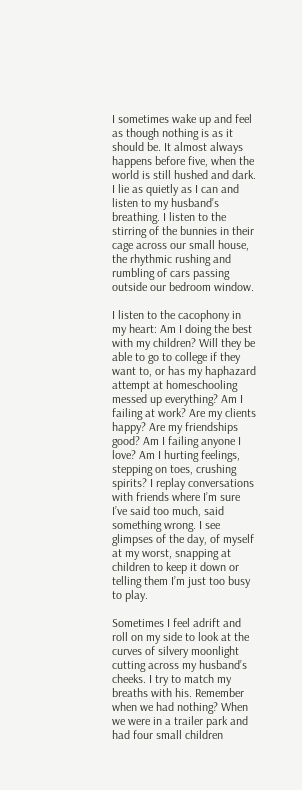I sometimes wake up and feel as though nothing is as it should be. It almost always happens before five, when the world is still hushed and dark. I lie as quietly as I can and listen to my husband’s breathing. I listen to the stirring of the bunnies in their cage across our small house, the rhythmic rushing and rumbling of cars passing outside our bedroom window.

I listen to the cacophony in my heart: Am I doing the best with my children? Will they be able to go to college if they want to, or has my haphazard attempt at homeschooling messed up everything? Am I failing at work? Are my clients happy? Are my friendships good? Am I failing anyone I love? Am I hurting feelings, stepping on toes, crushing spirits? I replay conversations with friends where I’m sure I’ve said too much, said something wrong. I see glimpses of the day, of myself at my worst, snapping at children to keep it down or telling them I’m just too busy to play.

Sometimes I feel adrift and roll on my side to look at the curves of silvery moonlight cutting across my husband’s cheeks. I try to match my breaths with his. Remember when we had nothing? When we were in a trailer park and had four small children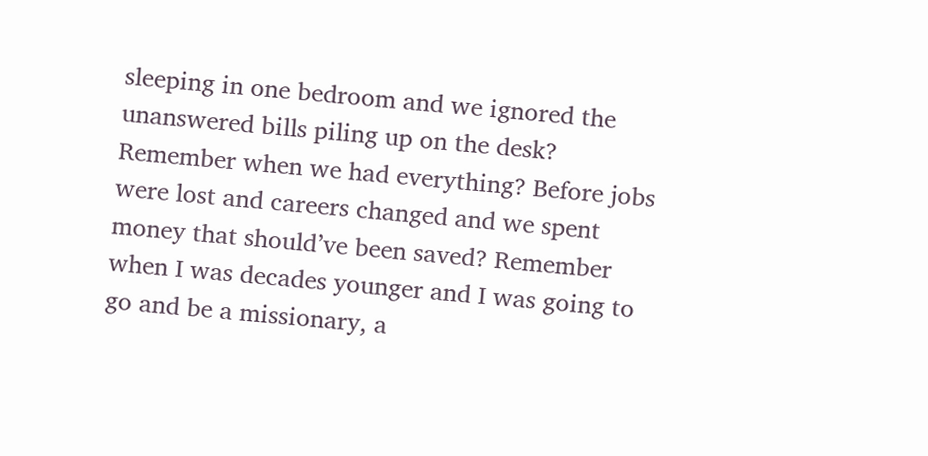sleeping in one bedroom and we ignored the unanswered bills piling up on the desk? Remember when we had everything? Before jobs were lost and careers changed and we spent money that should’ve been saved? Remember when I was decades younger and I was going to go and be a missionary, a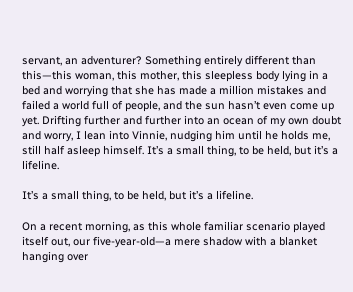servant, an adventurer? Something entirely different than this—this woman, this mother, this sleepless body lying in a bed and worrying that she has made a million mistakes and failed a world full of people, and the sun hasn’t even come up yet. Drifting further and further into an ocean of my own doubt and worry, I lean into Vinnie, nudging him until he holds me, still half asleep himself. It’s a small thing, to be held, but it’s a lifeline.

It’s a small thing, to be held, but it’s a lifeline.

On a recent morning, as this whole familiar scenario played itself out, our five-year-old—a mere shadow with a blanket hanging over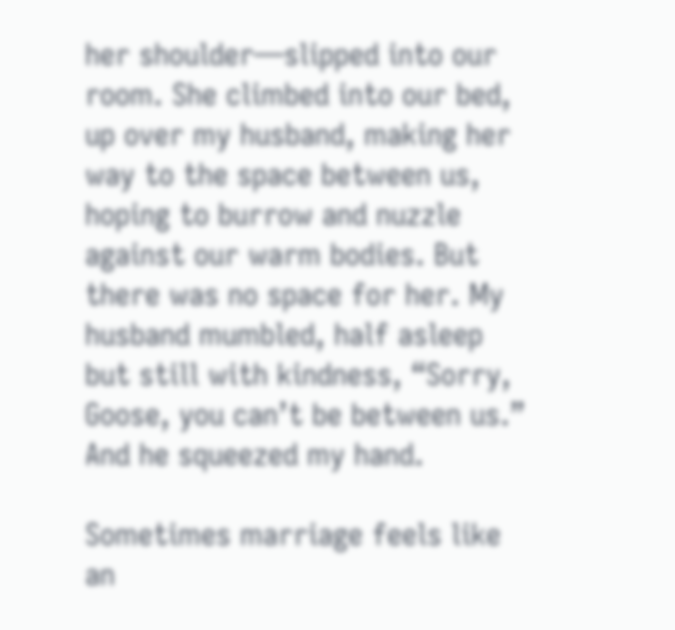her shoulder—slipped into our room. She climbed into our bed, up over my husband, making her way to the space between us, hoping to burrow and nuzzle against our warm bodies. But there was no space for her. My husband mumbled, half asleep but still with kindness, “Sorry, Goose, you can’t be between us.” And he squeezed my hand.

Sometimes marriage feels like an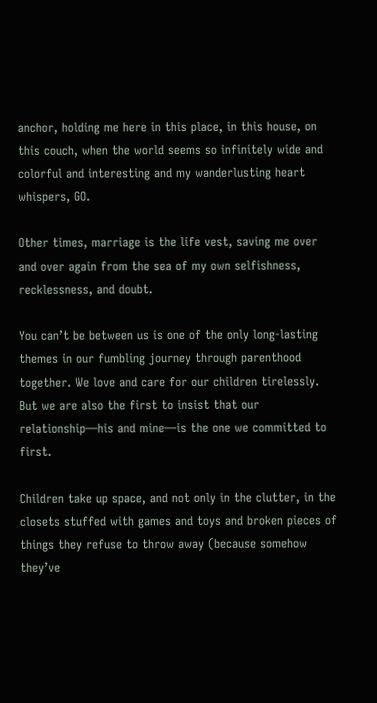anchor, holding me here in this place, in this house, on this couch, when the world seems so infinitely wide and colorful and interesting and my wanderlusting heart whispers, GO.

Other times, marriage is the life vest, saving me over and over again from the sea of my own selfishness, recklessness, and doubt.

You can’t be between us is one of the only long-lasting themes in our fumbling journey through parenthood together. We love and care for our children tirelessly. But we are also the first to insist that our relationship—his and mine—is the one we committed to first.

Children take up space, and not only in the clutter, in the closets stuffed with games and toys and broken pieces of things they refuse to throw away (because somehow they’ve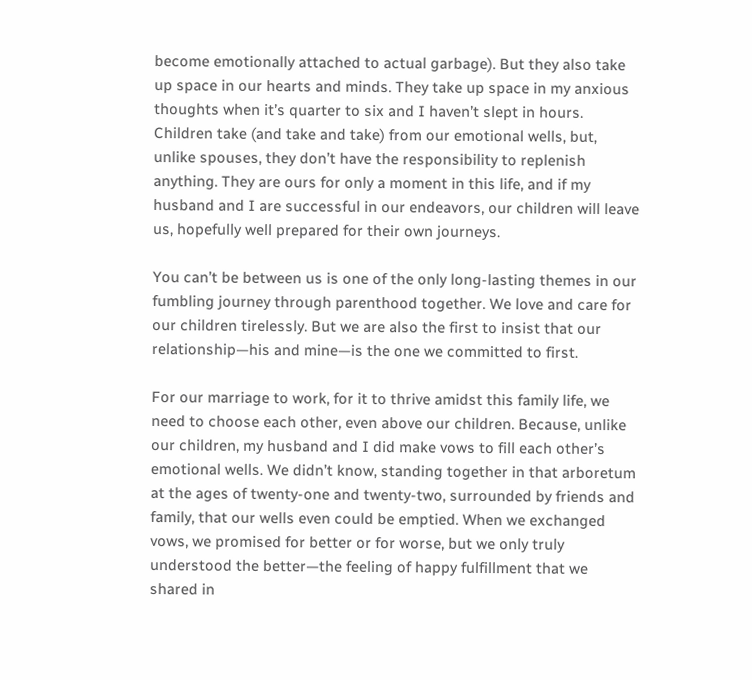become emotionally attached to actual garbage). But they also take up space in our hearts and minds. They take up space in my anxious thoughts when it’s quarter to six and I haven’t slept in hours. Children take (and take and take) from our emotional wells, but, unlike spouses, they don’t have the responsibility to replenish anything. They are ours for only a moment in this life, and if my husband and I are successful in our endeavors, our children will leave us, hopefully well prepared for their own journeys.

You can’t be between us is one of the only long-lasting themes in our fumbling journey through parenthood together. We love and care for our children tirelessly. But we are also the first to insist that our relationship—his and mine—is the one we committed to first.

For our marriage to work, for it to thrive amidst this family life, we need to choose each other, even above our children. Because, unlike our children, my husband and I did make vows to fill each other’s emotional wells. We didn’t know, standing together in that arboretum at the ages of twenty-one and twenty-two, surrounded by friends and family, that our wells even could be emptied. When we exchanged vows, we promised for better or for worse, but we only truly understood the better—the feeling of happy fulfillment that we shared in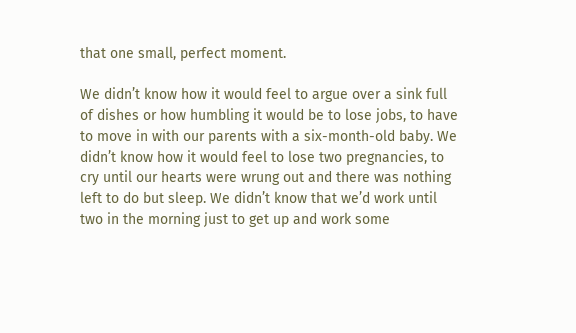that one small, perfect moment.

We didn’t know how it would feel to argue over a sink full of dishes or how humbling it would be to lose jobs, to have to move in with our parents with a six-month-old baby. We didn’t know how it would feel to lose two pregnancies, to cry until our hearts were wrung out and there was nothing left to do but sleep. We didn’t know that we’d work until two in the morning just to get up and work some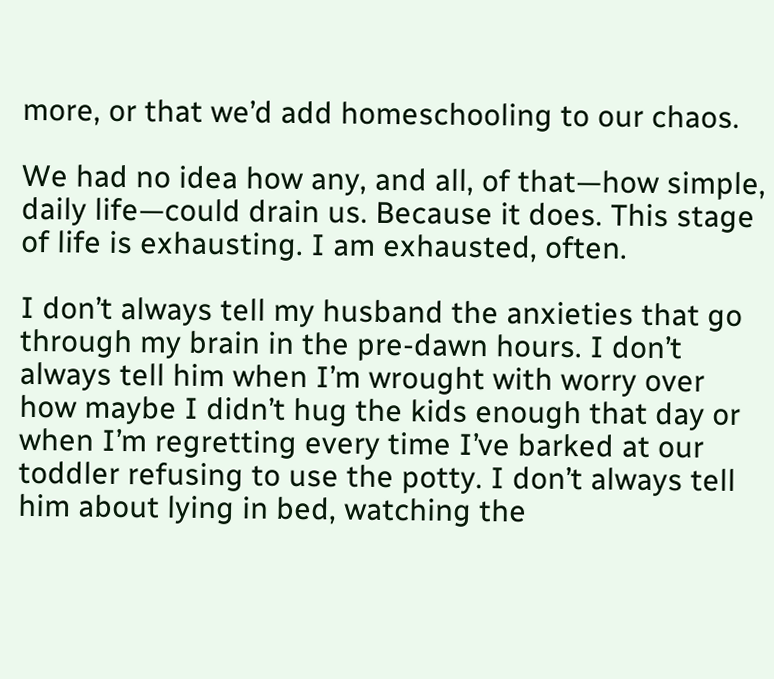more, or that we’d add homeschooling to our chaos.

We had no idea how any, and all, of that—how simple, daily life—could drain us. Because it does. This stage of life is exhausting. I am exhausted, often.

I don’t always tell my husband the anxieties that go through my brain in the pre-dawn hours. I don’t always tell him when I’m wrought with worry over how maybe I didn’t hug the kids enough that day or when I’m regretting every time I’ve barked at our toddler refusing to use the potty. I don’t always tell him about lying in bed, watching the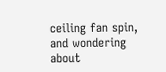ceiling fan spin, and wondering about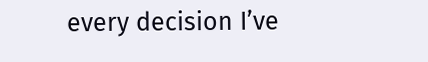every decision I’ve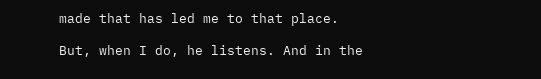made that has led me to that place.

But, when I do, he listens. And in the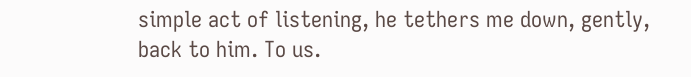simple act of listening, he tethers me down, gently, back to him. To us.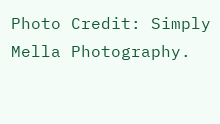Photo Credit: Simply Mella Photography.